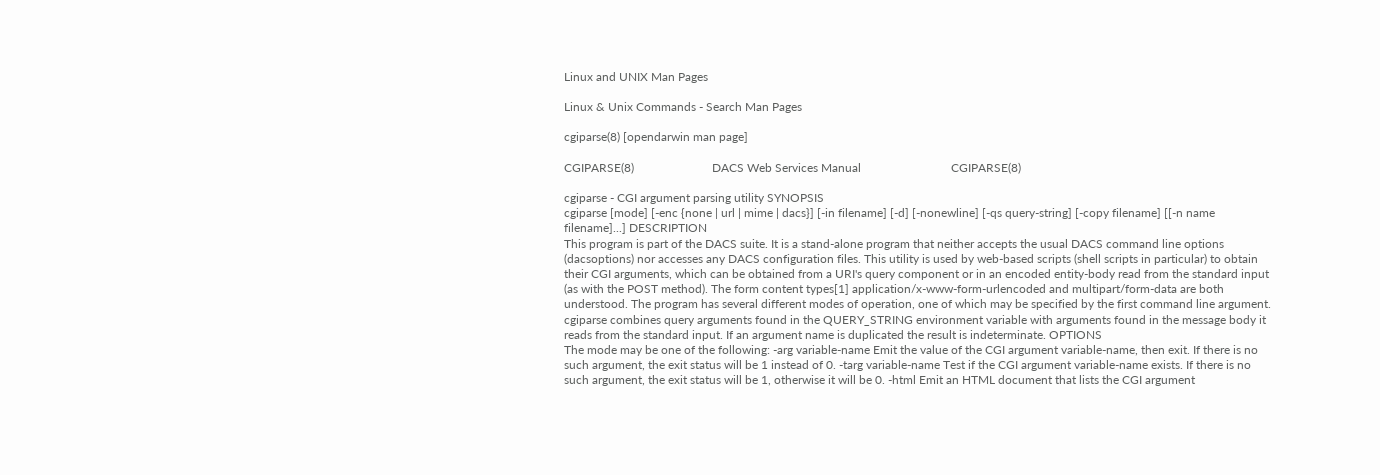Linux and UNIX Man Pages

Linux & Unix Commands - Search Man Pages

cgiparse(8) [opendarwin man page]

CGIPARSE(8)                          DACS Web Services Manual                              CGIPARSE(8)

cgiparse - CGI argument parsing utility SYNOPSIS
cgiparse [mode] [-enc {none | url | mime | dacs}] [-in filename] [-d] [-nonewline] [-qs query-string] [-copy filename] [[-n name filename]...] DESCRIPTION
This program is part of the DACS suite. It is a stand-alone program that neither accepts the usual DACS command line options (dacsoptions) nor accesses any DACS configuration files. This utility is used by web-based scripts (shell scripts in particular) to obtain their CGI arguments, which can be obtained from a URI's query component or in an encoded entity-body read from the standard input (as with the POST method). The form content types[1] application/x-www-form-urlencoded and multipart/form-data are both understood. The program has several different modes of operation, one of which may be specified by the first command line argument. cgiparse combines query arguments found in the QUERY_STRING environment variable with arguments found in the message body it reads from the standard input. If an argument name is duplicated the result is indeterminate. OPTIONS
The mode may be one of the following: -arg variable-name Emit the value of the CGI argument variable-name, then exit. If there is no such argument, the exit status will be 1 instead of 0. -targ variable-name Test if the CGI argument variable-name exists. If there is no such argument, the exit status will be 1, otherwise it will be 0. -html Emit an HTML document that lists the CGI argument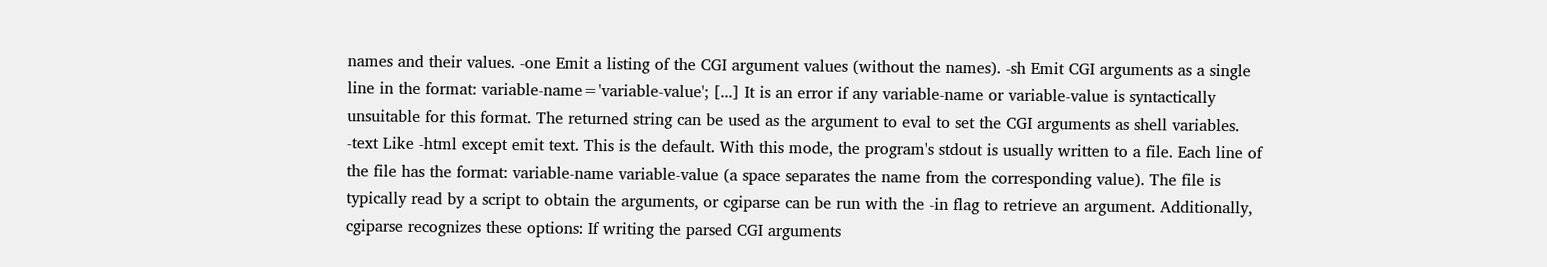names and their values. -one Emit a listing of the CGI argument values (without the names). -sh Emit CGI arguments as a single line in the format: variable-name='variable-value'; [...] It is an error if any variable-name or variable-value is syntactically unsuitable for this format. The returned string can be used as the argument to eval to set the CGI arguments as shell variables. -text Like -html except emit text. This is the default. With this mode, the program's stdout is usually written to a file. Each line of the file has the format: variable-name variable-value (a space separates the name from the corresponding value). The file is typically read by a script to obtain the arguments, or cgiparse can be run with the -in flag to retrieve an argument. Additionally, cgiparse recognizes these options: If writing the parsed CGI arguments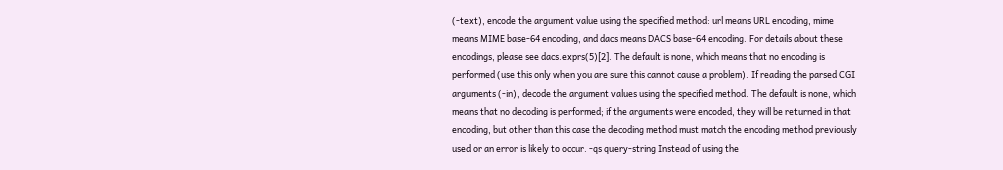(-text), encode the argument value using the specified method: url means URL encoding, mime means MIME base-64 encoding, and dacs means DACS base-64 encoding. For details about these encodings, please see dacs.exprs(5)[2]. The default is none, which means that no encoding is performed (use this only when you are sure this cannot cause a problem). If reading the parsed CGI arguments (-in), decode the argument values using the specified method. The default is none, which means that no decoding is performed; if the arguments were encoded, they will be returned in that encoding, but other than this case the decoding method must match the encoding method previously used or an error is likely to occur. -qs query-string Instead of using the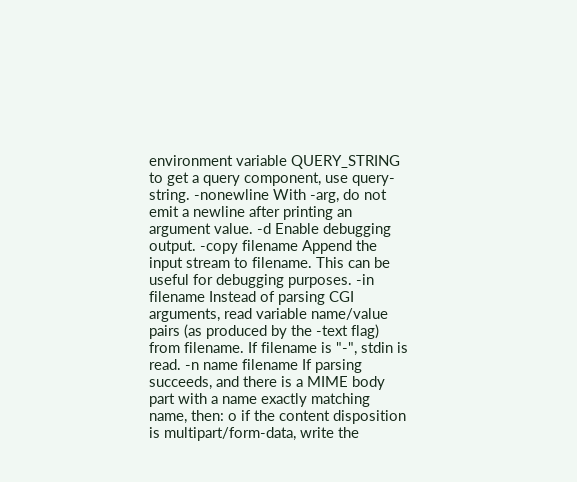environment variable QUERY_STRING to get a query component, use query-string. -nonewline With -arg, do not emit a newline after printing an argument value. -d Enable debugging output. -copy filename Append the input stream to filename. This can be useful for debugging purposes. -in filename Instead of parsing CGI arguments, read variable name/value pairs (as produced by the -text flag) from filename. If filename is "-", stdin is read. -n name filename If parsing succeeds, and there is a MIME body part with a name exactly matching name, then: o if the content disposition is multipart/form-data, write the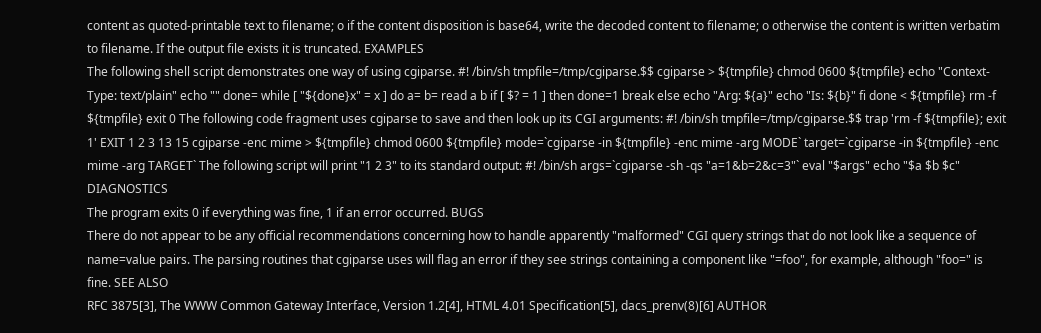content as quoted-printable text to filename; o if the content disposition is base64, write the decoded content to filename; o otherwise the content is written verbatim to filename. If the output file exists it is truncated. EXAMPLES
The following shell script demonstrates one way of using cgiparse. #! /bin/sh tmpfile=/tmp/cgiparse.$$ cgiparse > ${tmpfile} chmod 0600 ${tmpfile} echo "Context-Type: text/plain" echo "" done= while [ "${done}x" = x ] do a= b= read a b if [ $? = 1 ] then done=1 break else echo "Arg: ${a}" echo "Is: ${b}" fi done < ${tmpfile} rm -f ${tmpfile} exit 0 The following code fragment uses cgiparse to save and then look up its CGI arguments: #! /bin/sh tmpfile=/tmp/cgiparse.$$ trap 'rm -f ${tmpfile}; exit 1' EXIT 1 2 3 13 15 cgiparse -enc mime > ${tmpfile} chmod 0600 ${tmpfile} mode=`cgiparse -in ${tmpfile} -enc mime -arg MODE` target=`cgiparse -in ${tmpfile} -enc mime -arg TARGET` The following script will print "1 2 3" to its standard output: #! /bin/sh args=`cgiparse -sh -qs "a=1&b=2&c=3"` eval "$args" echo "$a $b $c" DIAGNOSTICS
The program exits 0 if everything was fine, 1 if an error occurred. BUGS
There do not appear to be any official recommendations concerning how to handle apparently "malformed" CGI query strings that do not look like a sequence of name=value pairs. The parsing routines that cgiparse uses will flag an error if they see strings containing a component like "=foo", for example, although "foo=" is fine. SEE ALSO
RFC 3875[3], The WWW Common Gateway Interface, Version 1.2[4], HTML 4.01 Specification[5], dacs_prenv(8)[6] AUTHOR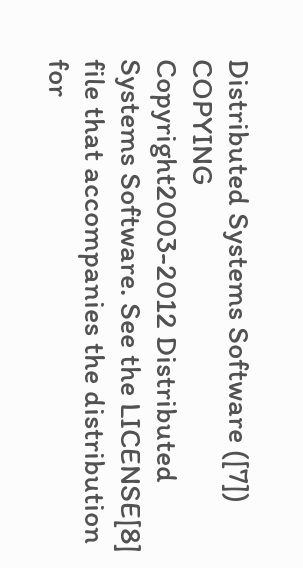Distributed Systems Software ([7]) COPYING
Copyright2003-2012 Distributed Systems Software. See the LICENSE[8] file that accompanies the distribution for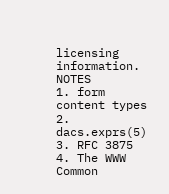licensing information. NOTES
1. form content types 2. dacs.exprs(5) 3. RFC 3875 4. The WWW Common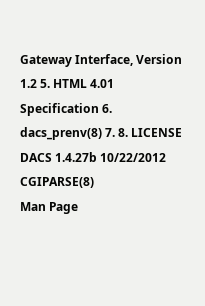Gateway Interface, Version 1.2 5. HTML 4.01 Specification 6. dacs_prenv(8) 7. 8. LICENSE DACS 1.4.27b 10/22/2012 CGIPARSE(8)
Man Page